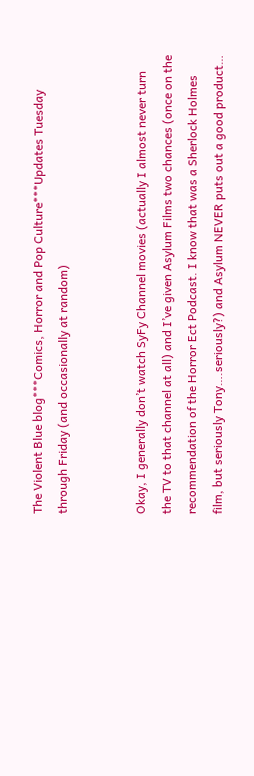The Violent Blue blog***Comics, Horror and Pop Culture***Updates Tuesday through Friday (and occasionally at random)


Okay, I generally don’t watch SyFy Channel movies (actually I almost never turn the TV to that channel at all) and I’ve given Asylum Films two chances (once on the recommendation of the Horror Ect Podcast. I know that was a Sherlock Holmes film, but seriously Tony….seriously?) and Asylum NEVER puts out a good product…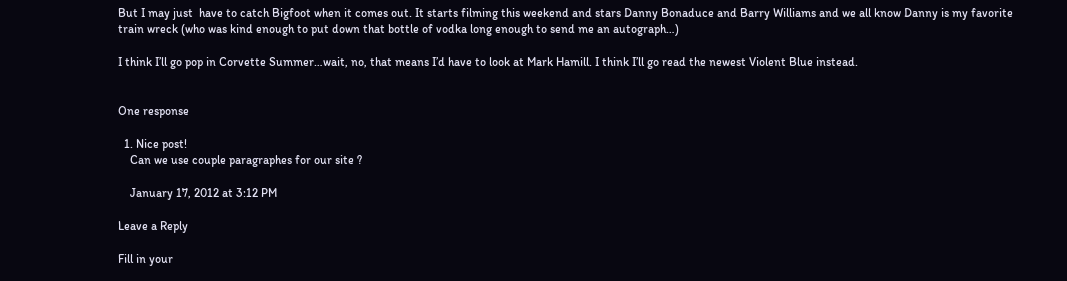But I may just  have to catch Bigfoot when it comes out. It starts filming this weekend and stars Danny Bonaduce and Barry Williams and we all know Danny is my favorite train wreck (who was kind enough to put down that bottle of vodka long enough to send me an autograph…)

I think I’ll go pop in Corvette Summer…wait, no, that means I’d have to look at Mark Hamill. I think I’ll go read the newest Violent Blue instead.


One response

  1. Nice post!
    Can we use couple paragraphes for our site ?

    January 17, 2012 at 3:12 PM

Leave a Reply

Fill in your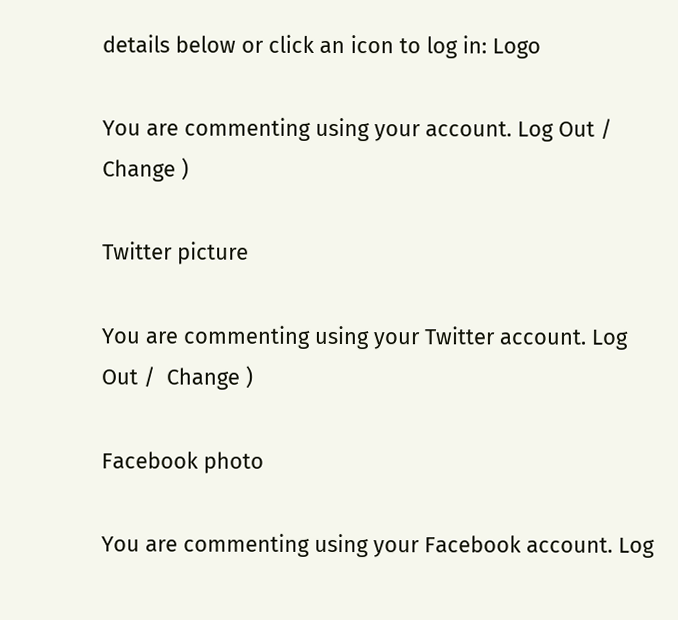details below or click an icon to log in: Logo

You are commenting using your account. Log Out /  Change )

Twitter picture

You are commenting using your Twitter account. Log Out /  Change )

Facebook photo

You are commenting using your Facebook account. Log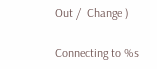Out /  Change )

Connecting to %s